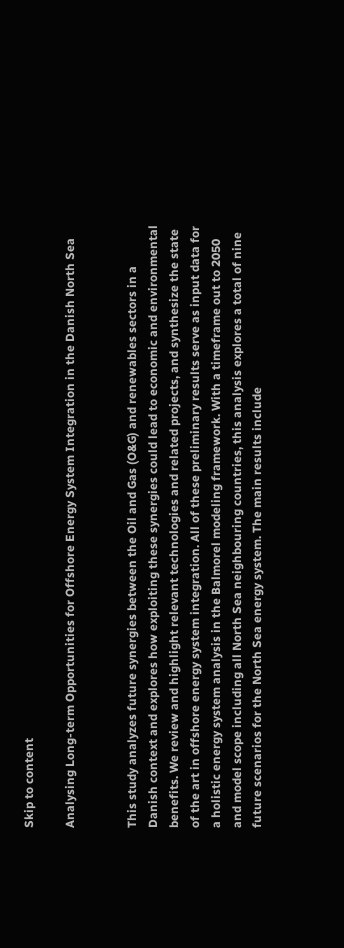Skip to content

Analysing Long-term Opportunities for Offshore Energy System Integration in the Danish North Sea


This study analyzes future synergies between the Oil and Gas (O&G) and renewables sectors in a Danish context and explores how exploiting these synergies could lead to economic and environmental benefits. We review and highlight relevant technologies and related projects, and synthesize the state of the art in offshore energy system integration. All of these preliminary results serve as input data for a holistic energy system analysis in the Balmorel modeling framework. With a timeframe out to 2050 and model scope including all North Sea neighbouring countries, this analysis explores a total of nine future scenarios for the North Sea energy system. The main results include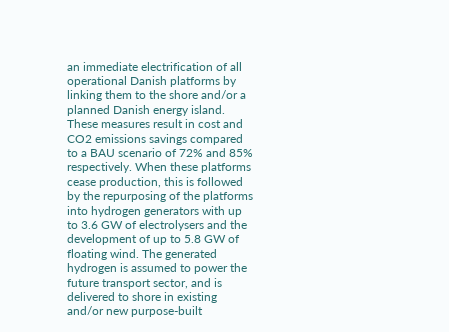an immediate electrification of all operational Danish platforms by linking them to the shore and/or a planned Danish energy island. These measures result in cost and CO2 emissions savings compared to a BAU scenario of 72% and 85% respectively. When these platforms cease production, this is followed by the repurposing of the platforms into hydrogen generators with up to 3.6 GW of electrolysers and the development of up to 5.8 GW of floating wind. The generated hydrogen is assumed to power the future transport sector, and is delivered to shore in existing and/or new purpose-built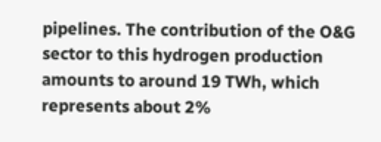pipelines. The contribution of the O&G sector to this hydrogen production amounts to around 19 TWh, which represents about 2%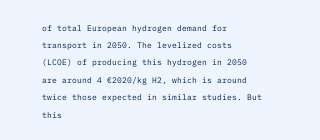of total European hydrogen demand for transport in 2050. The levelized costs (LCOE) of producing this hydrogen in 2050 are around 4 €2020/kg H2, which is around twice those expected in similar studies. But this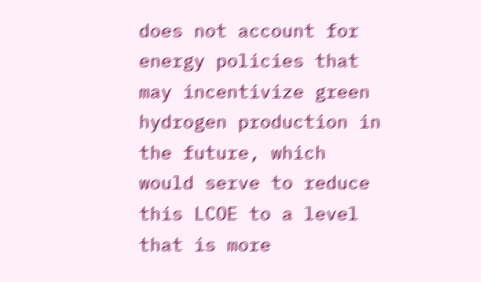does not account for energy policies that may incentivize green hydrogen production in the future, which would serve to reduce this LCOE to a level that is more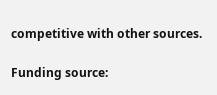competitive with other sources.

Funding source: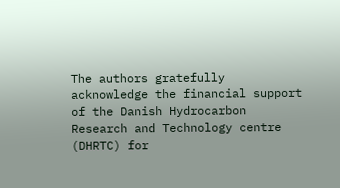The authors gratefully acknowledge the financial support of the Danish Hydrocarbon Research and Technology centre (DHRTC) for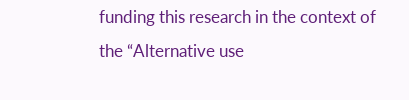funding this research in the context of the “Alternative use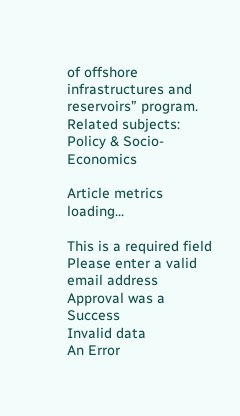of offshore infrastructures and reservoirs” program.
Related subjects: Policy & Socio-Economics

Article metrics loading...

This is a required field
Please enter a valid email address
Approval was a Success
Invalid data
An Error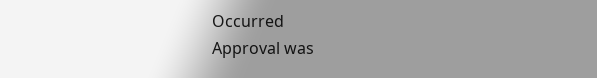Occurred
Approval was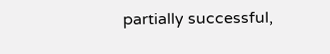partially successful,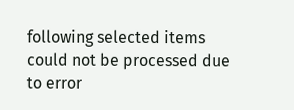following selected items could not be processed due to error